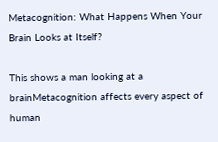Metacognition: What Happens When Your Brain Looks at Itself?

This shows a man looking at a brainMetacognition affects every aspect of human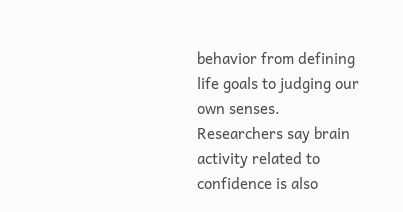behavior from defining life goals to judging our own senses. Researchers say brain activity related to confidence is also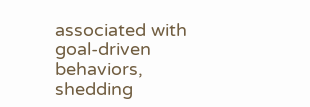associated with goal-driven behaviors, shedding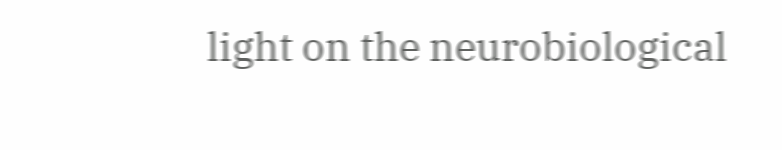light on the neurobiological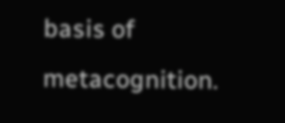basis of metacognition.